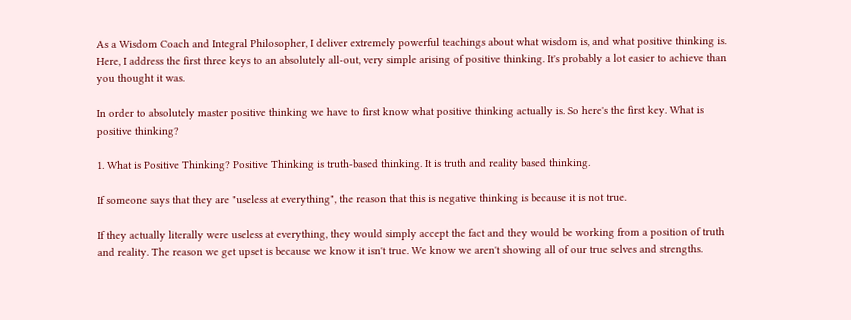As a Wisdom Coach and Integral Philosopher, I deliver extremely powerful teachings about what wisdom is, and what positive thinking is. Here, I address the first three keys to an absolutely all-out, very simple arising of positive thinking. It's probably a lot easier to achieve than you thought it was.

In order to absolutely master positive thinking we have to first know what positive thinking actually is. So here's the first key. What is positive thinking?

1. What is Positive Thinking? Positive Thinking is truth-based thinking. It is truth and reality based thinking.

If someone says that they are "useless at everything", the reason that this is negative thinking is because it is not true.

If they actually literally were useless at everything, they would simply accept the fact and they would be working from a position of truth and reality. The reason we get upset is because we know it isn't true. We know we aren't showing all of our true selves and strengths.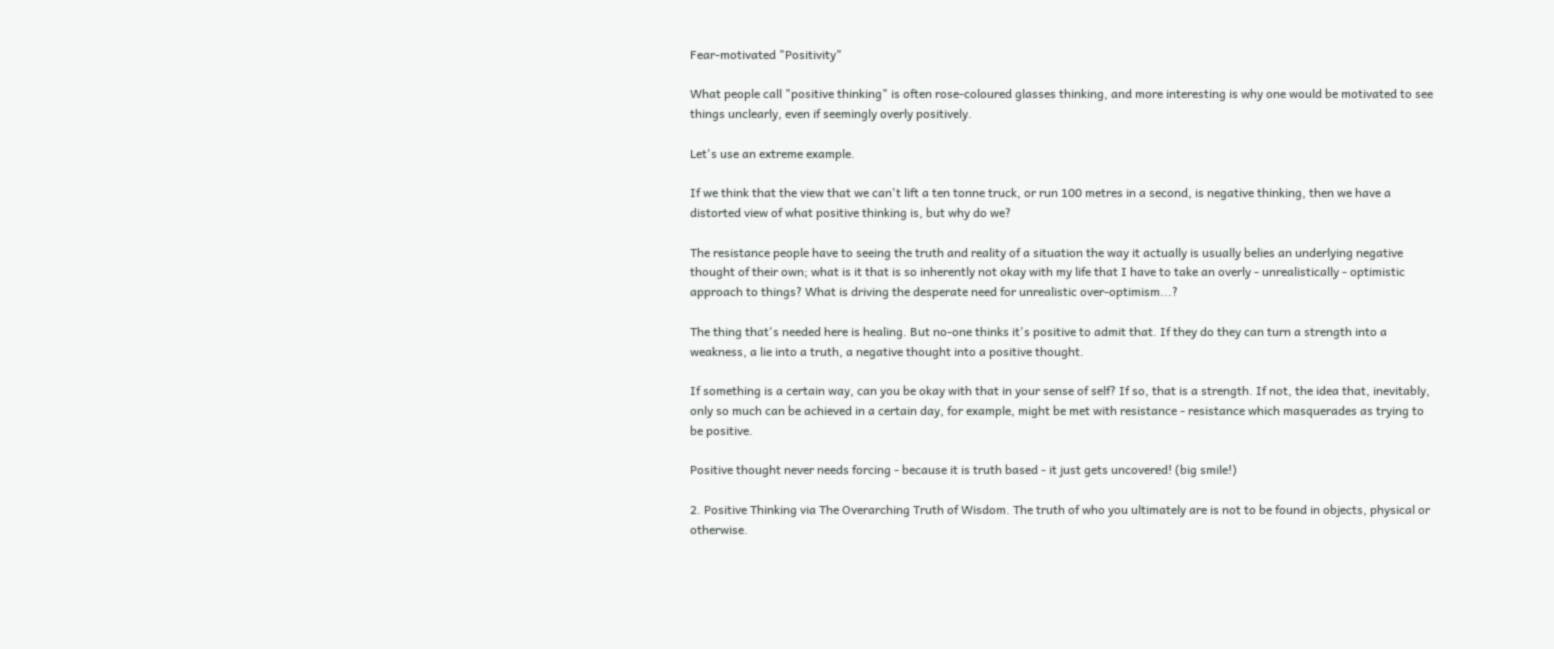Fear-motivated "Positivity"

What people call "positive thinking" is often rose-coloured glasses thinking, and more interesting is why one would be motivated to see things unclearly, even if seemingly overly positively.

Let's use an extreme example.

If we think that the view that we can't lift a ten tonne truck, or run 100 metres in a second, is negative thinking, then we have a distorted view of what positive thinking is, but why do we?

The resistance people have to seeing the truth and reality of a situation the way it actually is usually belies an underlying negative thought of their own; what is it that is so inherently not okay with my life that I have to take an overly - unrealistically - optimistic approach to things? What is driving the desperate need for unrealistic over-optimism...?

The thing that's needed here is healing. But no-one thinks it's positive to admit that. If they do they can turn a strength into a weakness, a lie into a truth, a negative thought into a positive thought.

If something is a certain way, can you be okay with that in your sense of self? If so, that is a strength. If not, the idea that, inevitably, only so much can be achieved in a certain day, for example, might be met with resistance - resistance which masquerades as trying to be positive.

Positive thought never needs forcing - because it is truth based - it just gets uncovered! (big smile!)

2. Positive Thinking via The Overarching Truth of Wisdom. The truth of who you ultimately are is not to be found in objects, physical or otherwise.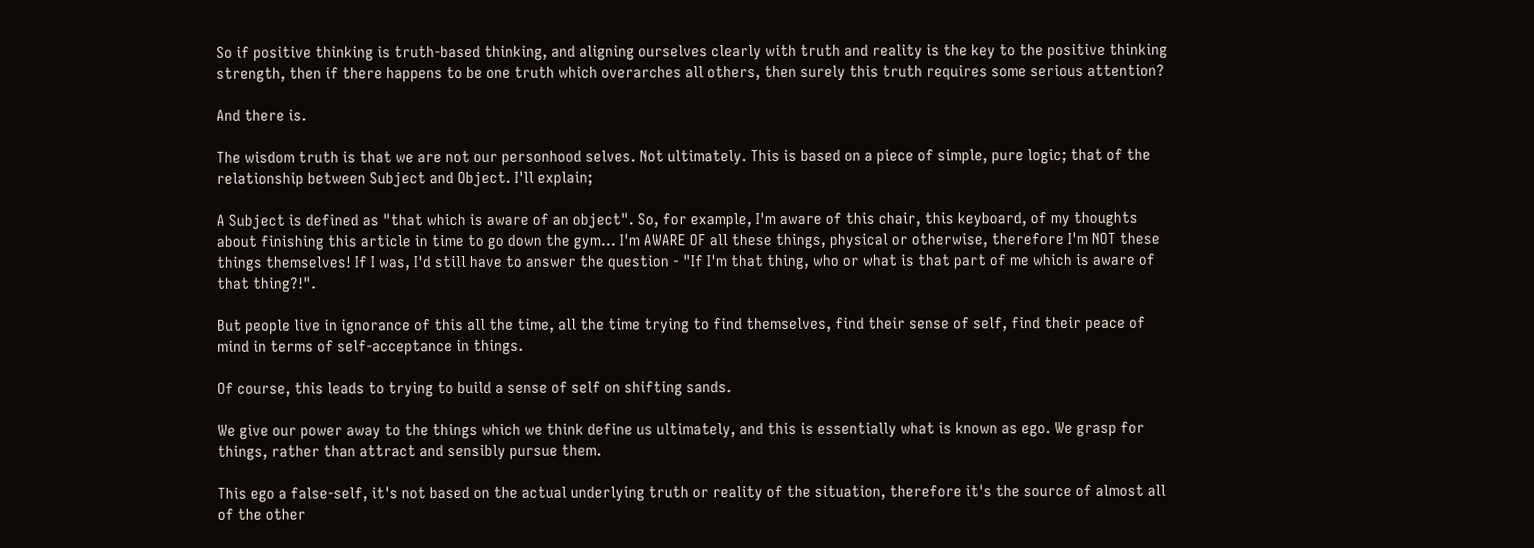So if positive thinking is truth-based thinking, and aligning ourselves clearly with truth and reality is the key to the positive thinking strength, then if there happens to be one truth which overarches all others, then surely this truth requires some serious attention?

And there is.

The wisdom truth is that we are not our personhood selves. Not ultimately. This is based on a piece of simple, pure logic; that of the relationship between Subject and Object. I'll explain;

A Subject is defined as "that which is aware of an object". So, for example, I'm aware of this chair, this keyboard, of my thoughts about finishing this article in time to go down the gym... I'm AWARE OF all these things, physical or otherwise, therefore I'm NOT these things themselves! If I was, I'd still have to answer the question - "If I'm that thing, who or what is that part of me which is aware of that thing?!".

But people live in ignorance of this all the time, all the time trying to find themselves, find their sense of self, find their peace of mind in terms of self-acceptance in things.

Of course, this leads to trying to build a sense of self on shifting sands.

We give our power away to the things which we think define us ultimately, and this is essentially what is known as ego. We grasp for things, rather than attract and sensibly pursue them.

This ego a false-self, it's not based on the actual underlying truth or reality of the situation, therefore it's the source of almost all of the other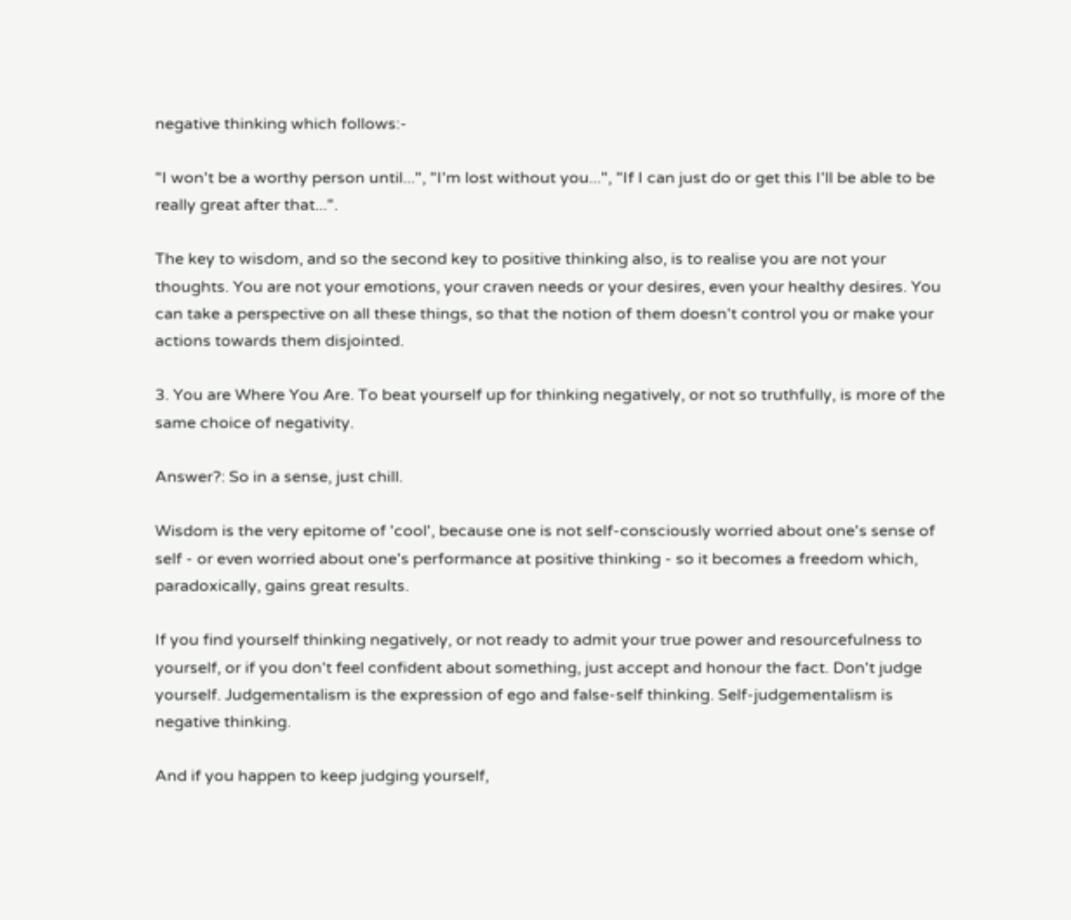negative thinking which follows:-

"I won't be a worthy person until...", "I'm lost without you...", "If I can just do or get this I'll be able to be really great after that...".

The key to wisdom, and so the second key to positive thinking also, is to realise you are not your thoughts. You are not your emotions, your craven needs or your desires, even your healthy desires. You can take a perspective on all these things, so that the notion of them doesn't control you or make your actions towards them disjointed.

3. You are Where You Are. To beat yourself up for thinking negatively, or not so truthfully, is more of the same choice of negativity.

Answer?: So in a sense, just chill.

Wisdom is the very epitome of 'cool', because one is not self-consciously worried about one's sense of self - or even worried about one's performance at positive thinking - so it becomes a freedom which, paradoxically, gains great results.

If you find yourself thinking negatively, or not ready to admit your true power and resourcefulness to yourself, or if you don't feel confident about something, just accept and honour the fact. Don't judge yourself. Judgementalism is the expression of ego and false-self thinking. Self-judgementalism is negative thinking.

And if you happen to keep judging yourself,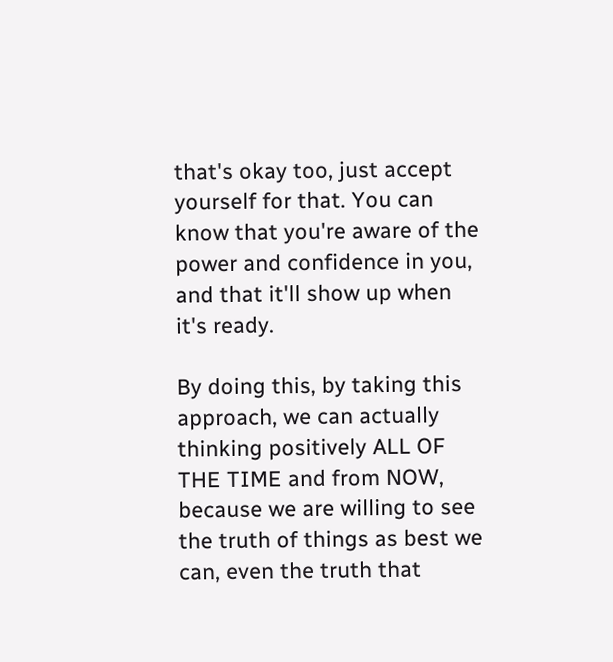that's okay too, just accept yourself for that. You can know that you're aware of the power and confidence in you, and that it'll show up when it's ready.

By doing this, by taking this approach, we can actually thinking positively ALL OF THE TIME and from NOW, because we are willing to see the truth of things as best we can, even the truth that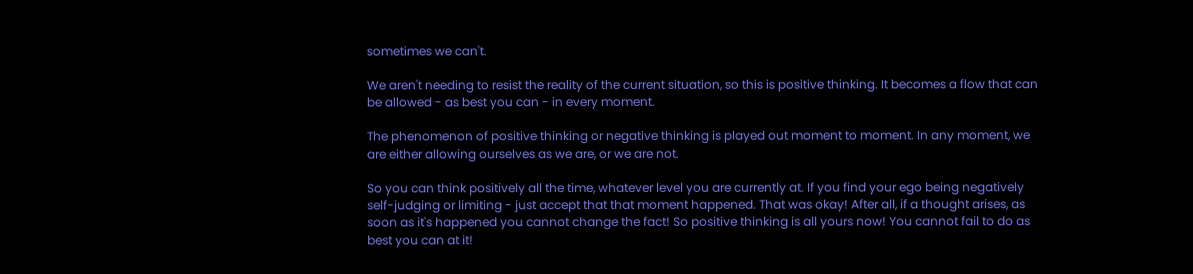sometimes we can't.

We aren't needing to resist the reality of the current situation, so this is positive thinking. It becomes a flow that can be allowed - as best you can - in every moment.

The phenomenon of positive thinking or negative thinking is played out moment to moment. In any moment, we are either allowing ourselves as we are, or we are not.

So you can think positively all the time, whatever level you are currently at. If you find your ego being negatively self-judging or limiting - just accept that that moment happened. That was okay! After all, if a thought arises, as soon as it's happened you cannot change the fact! So positive thinking is all yours now! You cannot fail to do as best you can at it!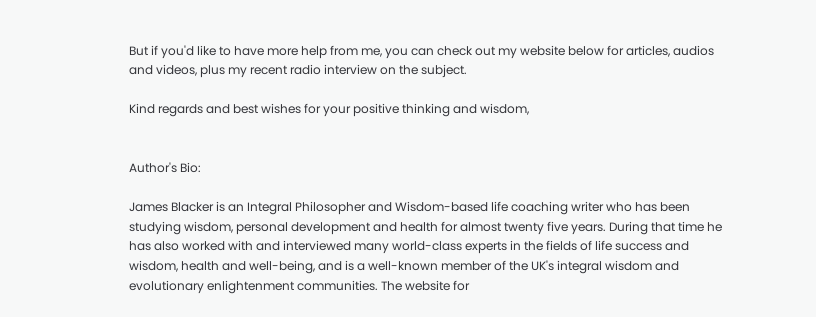But if you'd like to have more help from me, you can check out my website below for articles, audios and videos, plus my recent radio interview on the subject.

Kind regards and best wishes for your positive thinking and wisdom,


Author's Bio:

James Blacker is an Integral Philosopher and Wisdom-based life coaching writer who has been studying wisdom, personal development and health for almost twenty five years. During that time he has also worked with and interviewed many world-class experts in the fields of life success and wisdom, health and well-being, and is a well-known member of the UK's integral wisdom and evolutionary enlightenment communities. The website for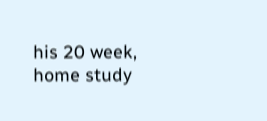his 20 week, home study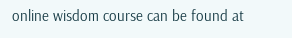online wisdom course can be found at